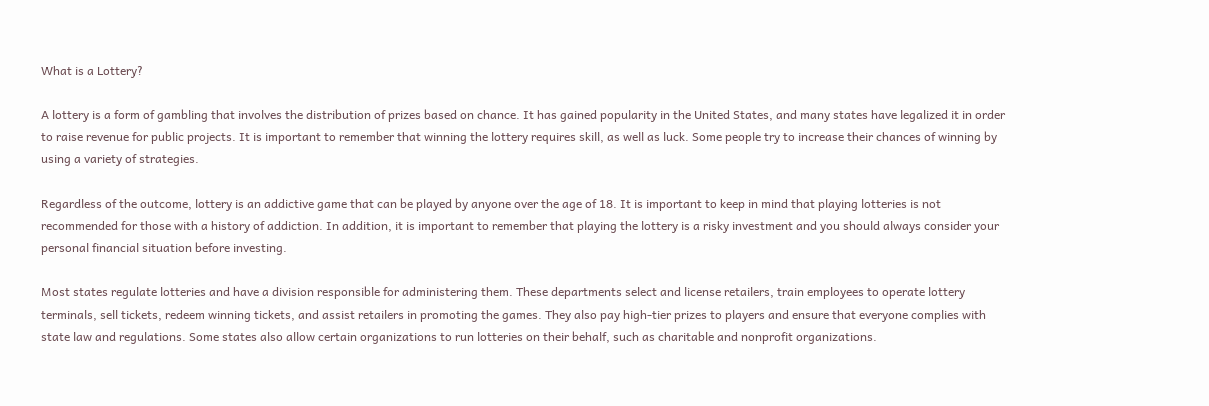What is a Lottery?

A lottery is a form of gambling that involves the distribution of prizes based on chance. It has gained popularity in the United States, and many states have legalized it in order to raise revenue for public projects. It is important to remember that winning the lottery requires skill, as well as luck. Some people try to increase their chances of winning by using a variety of strategies.

Regardless of the outcome, lottery is an addictive game that can be played by anyone over the age of 18. It is important to keep in mind that playing lotteries is not recommended for those with a history of addiction. In addition, it is important to remember that playing the lottery is a risky investment and you should always consider your personal financial situation before investing.

Most states regulate lotteries and have a division responsible for administering them. These departments select and license retailers, train employees to operate lottery terminals, sell tickets, redeem winning tickets, and assist retailers in promoting the games. They also pay high-tier prizes to players and ensure that everyone complies with state law and regulations. Some states also allow certain organizations to run lotteries on their behalf, such as charitable and nonprofit organizations.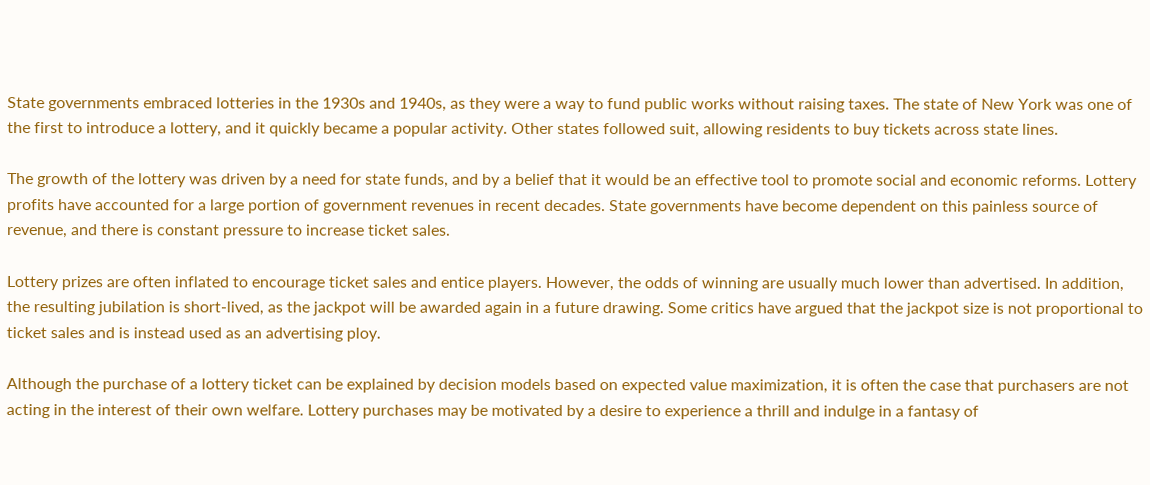State governments embraced lotteries in the 1930s and 1940s, as they were a way to fund public works without raising taxes. The state of New York was one of the first to introduce a lottery, and it quickly became a popular activity. Other states followed suit, allowing residents to buy tickets across state lines.

The growth of the lottery was driven by a need for state funds, and by a belief that it would be an effective tool to promote social and economic reforms. Lottery profits have accounted for a large portion of government revenues in recent decades. State governments have become dependent on this painless source of revenue, and there is constant pressure to increase ticket sales.

Lottery prizes are often inflated to encourage ticket sales and entice players. However, the odds of winning are usually much lower than advertised. In addition, the resulting jubilation is short-lived, as the jackpot will be awarded again in a future drawing. Some critics have argued that the jackpot size is not proportional to ticket sales and is instead used as an advertising ploy.

Although the purchase of a lottery ticket can be explained by decision models based on expected value maximization, it is often the case that purchasers are not acting in the interest of their own welfare. Lottery purchases may be motivated by a desire to experience a thrill and indulge in a fantasy of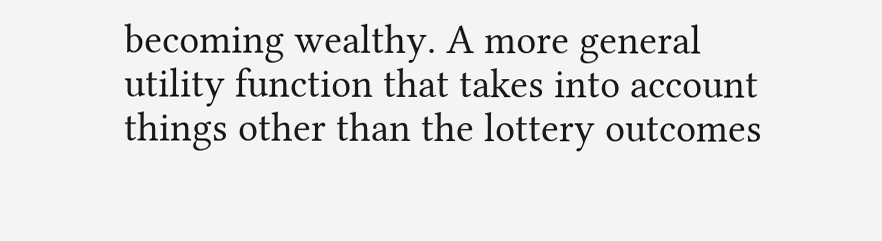becoming wealthy. A more general utility function that takes into account things other than the lottery outcomes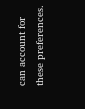can account for these preferences.